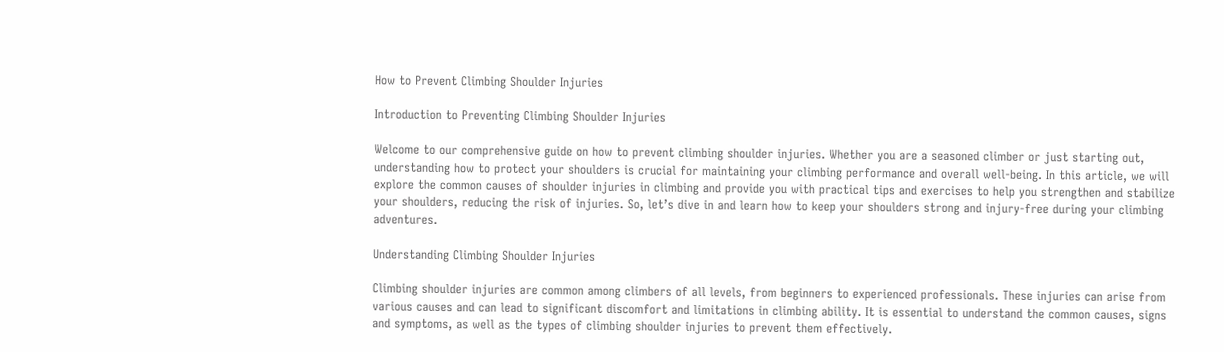How to Prevent Climbing Shoulder Injuries

Introduction to Preventing Climbing Shoulder Injuries

Welcome to our comprehensive guide on how to prevent climbing shoulder injuries. Whether you are a seasoned climber or just starting out, understanding how to protect your shoulders is crucial for maintaining your climbing performance and overall well-being. In this article, we will explore the common causes of shoulder injuries in climbing and provide you with practical tips and exercises to help you strengthen and stabilize your shoulders, reducing the risk of injuries. So, let’s dive in and learn how to keep your shoulders strong and injury-free during your climbing adventures.

Understanding Climbing Shoulder Injuries

Climbing shoulder injuries are common among climbers of all levels, from beginners to experienced professionals. These injuries can arise from various causes and can lead to significant discomfort and limitations in climbing ability. It is essential to understand the common causes, signs and symptoms, as well as the types of climbing shoulder injuries to prevent them effectively.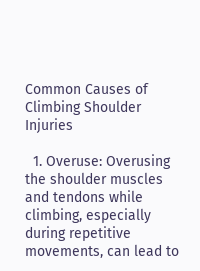Common Causes of Climbing Shoulder Injuries

  1. Overuse: Overusing the shoulder muscles and tendons while climbing, especially during repetitive movements, can lead to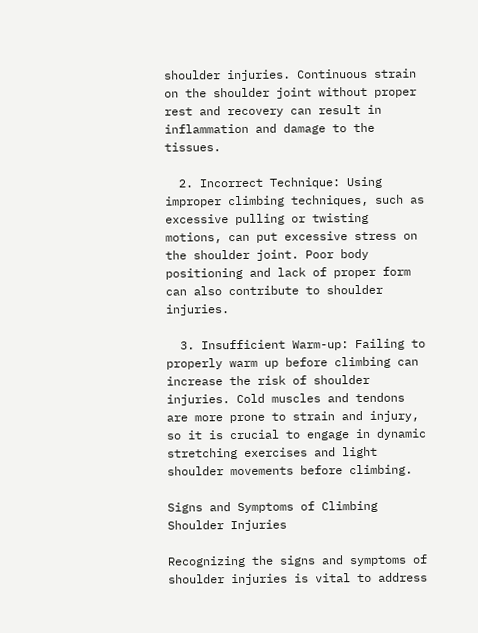shoulder injuries. Continuous strain on the shoulder joint without proper rest and recovery can result in inflammation and damage to the tissues.

  2. Incorrect Technique: Using improper climbing techniques, such as excessive pulling or twisting motions, can put excessive stress on the shoulder joint. Poor body positioning and lack of proper form can also contribute to shoulder injuries.

  3. Insufficient Warm-up: Failing to properly warm up before climbing can increase the risk of shoulder injuries. Cold muscles and tendons are more prone to strain and injury, so it is crucial to engage in dynamic stretching exercises and light shoulder movements before climbing.

Signs and Symptoms of Climbing Shoulder Injuries

Recognizing the signs and symptoms of shoulder injuries is vital to address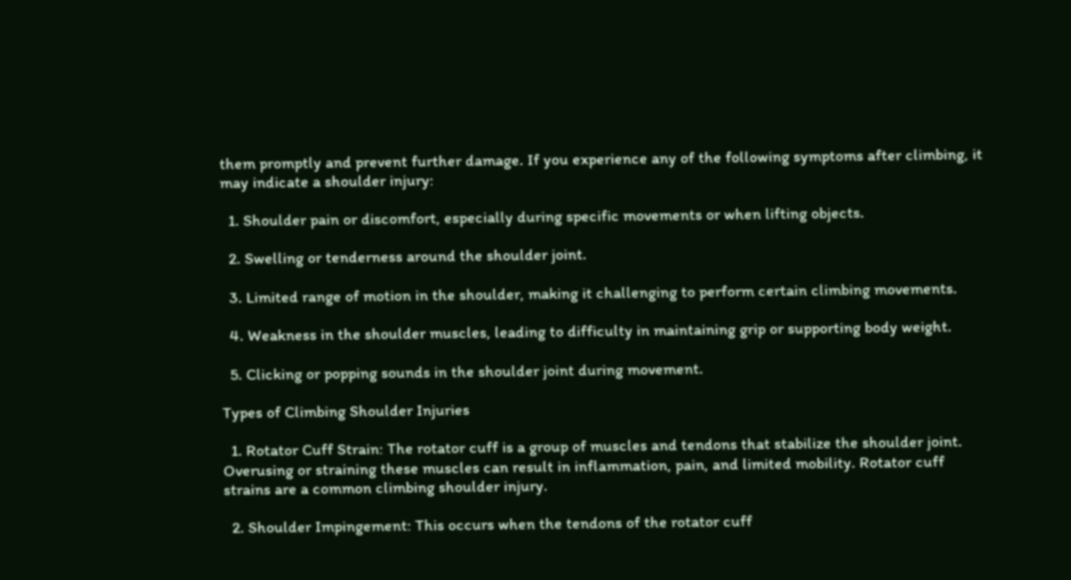them promptly and prevent further damage. If you experience any of the following symptoms after climbing, it may indicate a shoulder injury:

  1. Shoulder pain or discomfort, especially during specific movements or when lifting objects.

  2. Swelling or tenderness around the shoulder joint.

  3. Limited range of motion in the shoulder, making it challenging to perform certain climbing movements.

  4. Weakness in the shoulder muscles, leading to difficulty in maintaining grip or supporting body weight.

  5. Clicking or popping sounds in the shoulder joint during movement.

Types of Climbing Shoulder Injuries

  1. Rotator Cuff Strain: The rotator cuff is a group of muscles and tendons that stabilize the shoulder joint. Overusing or straining these muscles can result in inflammation, pain, and limited mobility. Rotator cuff strains are a common climbing shoulder injury.

  2. Shoulder Impingement: This occurs when the tendons of the rotator cuff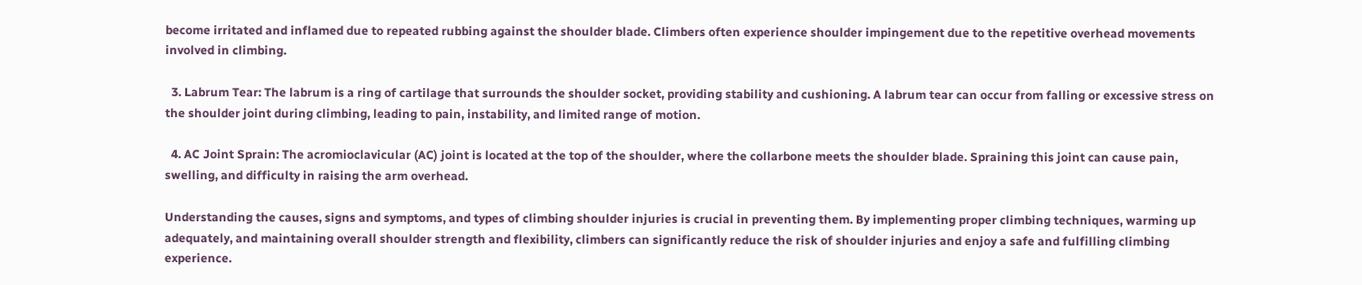become irritated and inflamed due to repeated rubbing against the shoulder blade. Climbers often experience shoulder impingement due to the repetitive overhead movements involved in climbing.

  3. Labrum Tear: The labrum is a ring of cartilage that surrounds the shoulder socket, providing stability and cushioning. A labrum tear can occur from falling or excessive stress on the shoulder joint during climbing, leading to pain, instability, and limited range of motion.

  4. AC Joint Sprain: The acromioclavicular (AC) joint is located at the top of the shoulder, where the collarbone meets the shoulder blade. Spraining this joint can cause pain, swelling, and difficulty in raising the arm overhead.

Understanding the causes, signs and symptoms, and types of climbing shoulder injuries is crucial in preventing them. By implementing proper climbing techniques, warming up adequately, and maintaining overall shoulder strength and flexibility, climbers can significantly reduce the risk of shoulder injuries and enjoy a safe and fulfilling climbing experience.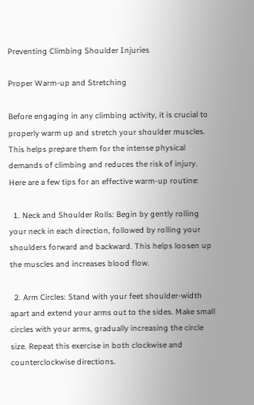Preventing Climbing Shoulder Injuries

Proper Warm-up and Stretching

Before engaging in any climbing activity, it is crucial to properly warm up and stretch your shoulder muscles. This helps prepare them for the intense physical demands of climbing and reduces the risk of injury. Here are a few tips for an effective warm-up routine:

  1. Neck and Shoulder Rolls: Begin by gently rolling your neck in each direction, followed by rolling your shoulders forward and backward. This helps loosen up the muscles and increases blood flow.

  2. Arm Circles: Stand with your feet shoulder-width apart and extend your arms out to the sides. Make small circles with your arms, gradually increasing the circle size. Repeat this exercise in both clockwise and counterclockwise directions.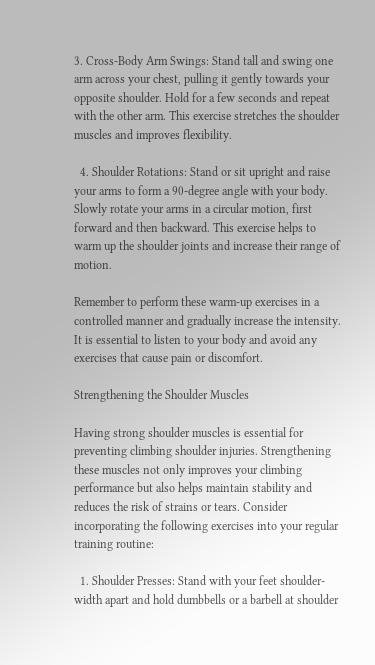3. Cross-Body Arm Swings: Stand tall and swing one arm across your chest, pulling it gently towards your opposite shoulder. Hold for a few seconds and repeat with the other arm. This exercise stretches the shoulder muscles and improves flexibility.

  4. Shoulder Rotations: Stand or sit upright and raise your arms to form a 90-degree angle with your body. Slowly rotate your arms in a circular motion, first forward and then backward. This exercise helps to warm up the shoulder joints and increase their range of motion.

Remember to perform these warm-up exercises in a controlled manner and gradually increase the intensity. It is essential to listen to your body and avoid any exercises that cause pain or discomfort.

Strengthening the Shoulder Muscles

Having strong shoulder muscles is essential for preventing climbing shoulder injuries. Strengthening these muscles not only improves your climbing performance but also helps maintain stability and reduces the risk of strains or tears. Consider incorporating the following exercises into your regular training routine:

  1. Shoulder Presses: Stand with your feet shoulder-width apart and hold dumbbells or a barbell at shoulder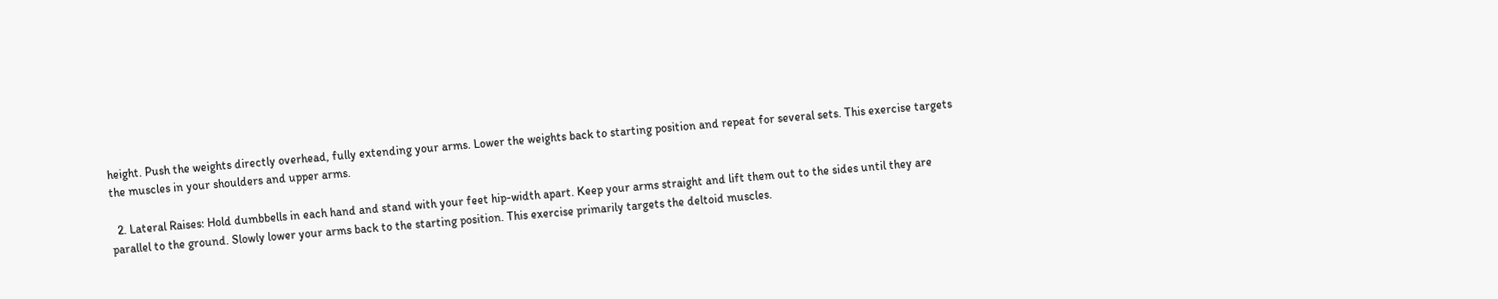height. Push the weights directly overhead, fully extending your arms. Lower the weights back to starting position and repeat for several sets. This exercise targets the muscles in your shoulders and upper arms.

  2. Lateral Raises: Hold dumbbells in each hand and stand with your feet hip-width apart. Keep your arms straight and lift them out to the sides until they are parallel to the ground. Slowly lower your arms back to the starting position. This exercise primarily targets the deltoid muscles.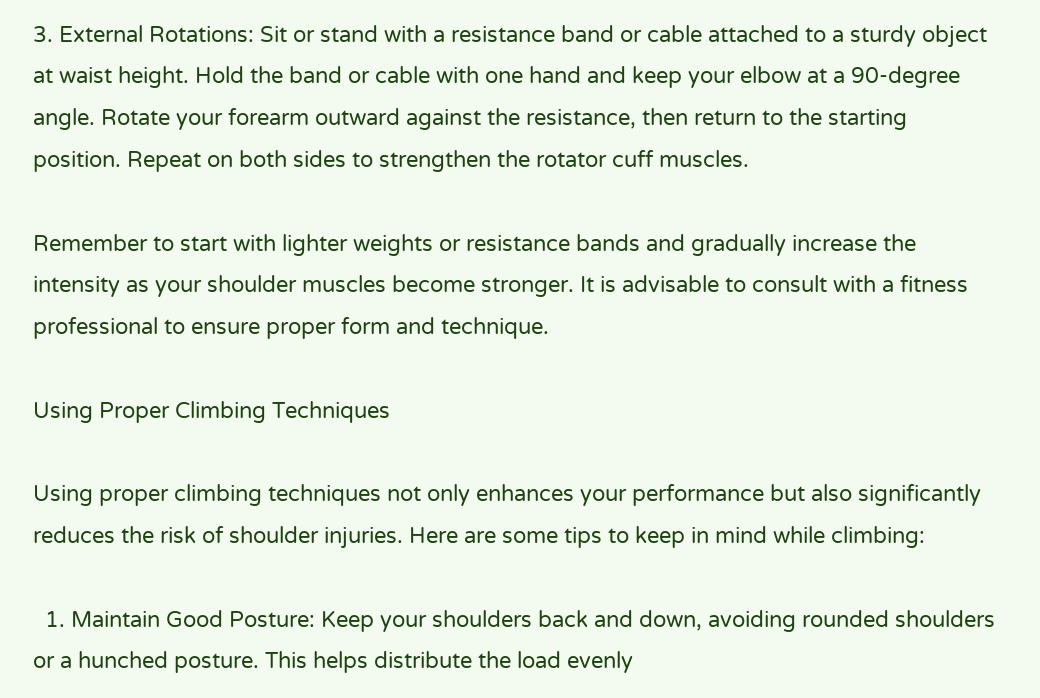3. External Rotations: Sit or stand with a resistance band or cable attached to a sturdy object at waist height. Hold the band or cable with one hand and keep your elbow at a 90-degree angle. Rotate your forearm outward against the resistance, then return to the starting position. Repeat on both sides to strengthen the rotator cuff muscles.

Remember to start with lighter weights or resistance bands and gradually increase the intensity as your shoulder muscles become stronger. It is advisable to consult with a fitness professional to ensure proper form and technique.

Using Proper Climbing Techniques

Using proper climbing techniques not only enhances your performance but also significantly reduces the risk of shoulder injuries. Here are some tips to keep in mind while climbing:

  1. Maintain Good Posture: Keep your shoulders back and down, avoiding rounded shoulders or a hunched posture. This helps distribute the load evenly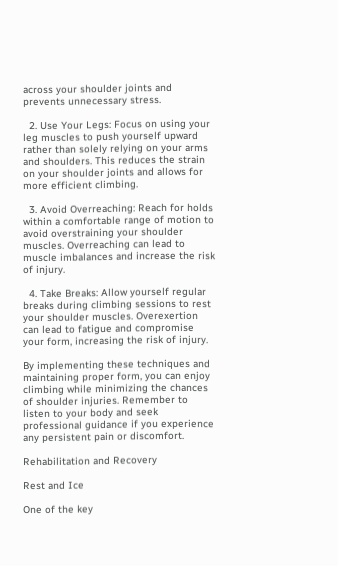across your shoulder joints and prevents unnecessary stress.

  2. Use Your Legs: Focus on using your leg muscles to push yourself upward rather than solely relying on your arms and shoulders. This reduces the strain on your shoulder joints and allows for more efficient climbing.

  3. Avoid Overreaching: Reach for holds within a comfortable range of motion to avoid overstraining your shoulder muscles. Overreaching can lead to muscle imbalances and increase the risk of injury.

  4. Take Breaks: Allow yourself regular breaks during climbing sessions to rest your shoulder muscles. Overexertion can lead to fatigue and compromise your form, increasing the risk of injury.

By implementing these techniques and maintaining proper form, you can enjoy climbing while minimizing the chances of shoulder injuries. Remember to listen to your body and seek professional guidance if you experience any persistent pain or discomfort.

Rehabilitation and Recovery

Rest and Ice

One of the key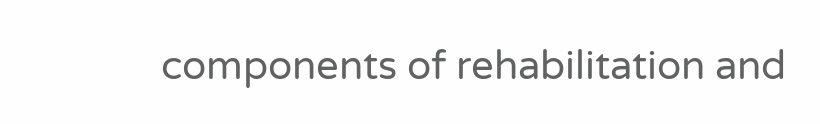components of rehabilitation and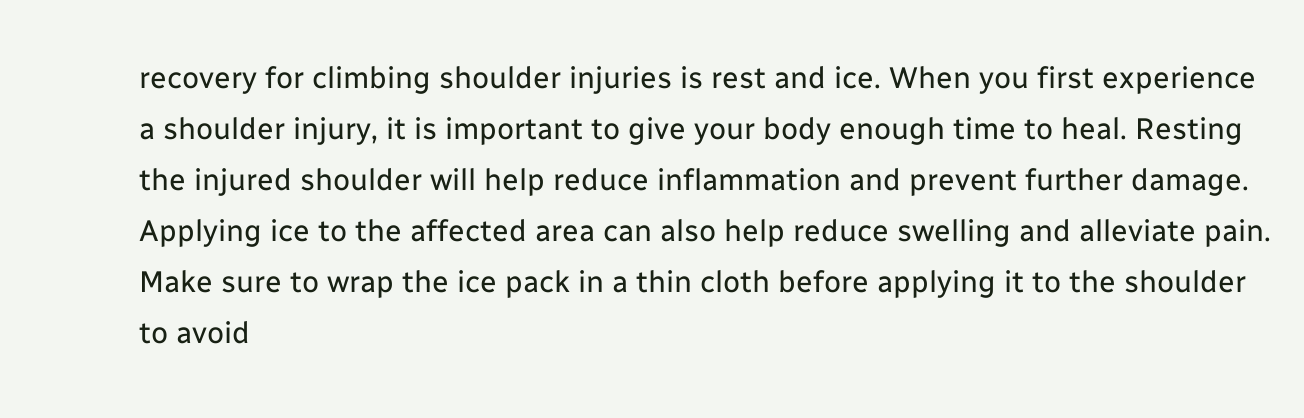recovery for climbing shoulder injuries is rest and ice. When you first experience a shoulder injury, it is important to give your body enough time to heal. Resting the injured shoulder will help reduce inflammation and prevent further damage. Applying ice to the affected area can also help reduce swelling and alleviate pain. Make sure to wrap the ice pack in a thin cloth before applying it to the shoulder to avoid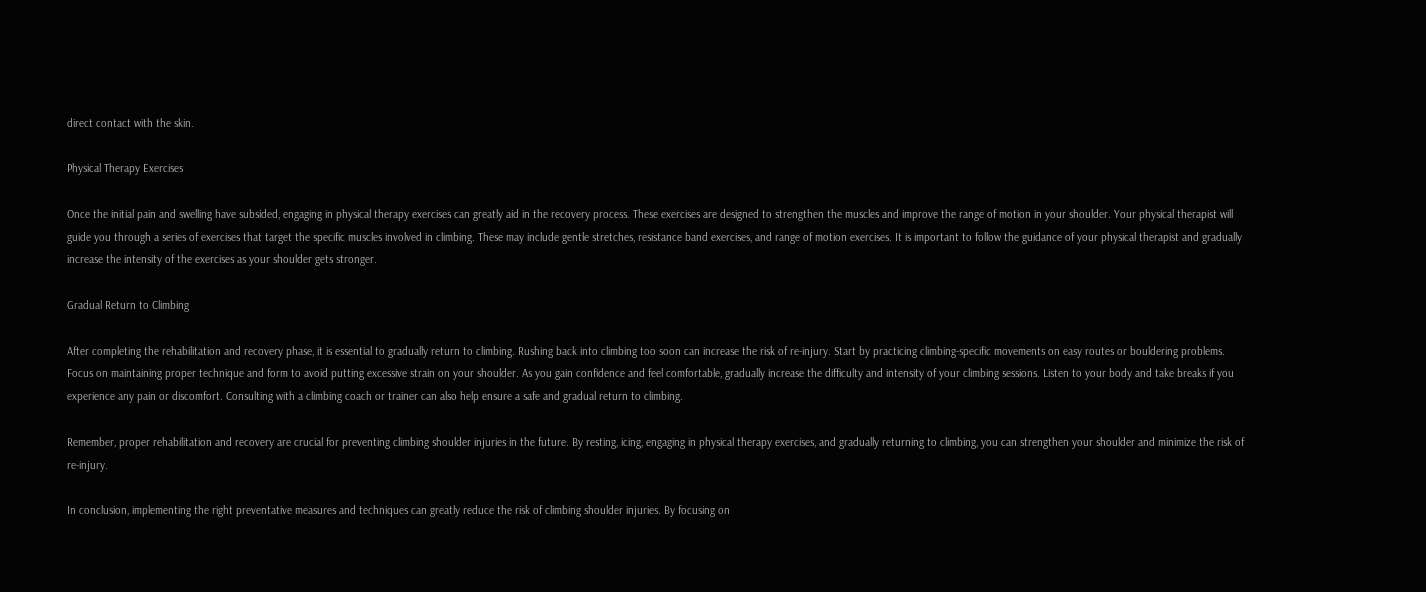direct contact with the skin.

Physical Therapy Exercises

Once the initial pain and swelling have subsided, engaging in physical therapy exercises can greatly aid in the recovery process. These exercises are designed to strengthen the muscles and improve the range of motion in your shoulder. Your physical therapist will guide you through a series of exercises that target the specific muscles involved in climbing. These may include gentle stretches, resistance band exercises, and range of motion exercises. It is important to follow the guidance of your physical therapist and gradually increase the intensity of the exercises as your shoulder gets stronger.

Gradual Return to Climbing

After completing the rehabilitation and recovery phase, it is essential to gradually return to climbing. Rushing back into climbing too soon can increase the risk of re-injury. Start by practicing climbing-specific movements on easy routes or bouldering problems. Focus on maintaining proper technique and form to avoid putting excessive strain on your shoulder. As you gain confidence and feel comfortable, gradually increase the difficulty and intensity of your climbing sessions. Listen to your body and take breaks if you experience any pain or discomfort. Consulting with a climbing coach or trainer can also help ensure a safe and gradual return to climbing.

Remember, proper rehabilitation and recovery are crucial for preventing climbing shoulder injuries in the future. By resting, icing, engaging in physical therapy exercises, and gradually returning to climbing, you can strengthen your shoulder and minimize the risk of re-injury.

In conclusion, implementing the right preventative measures and techniques can greatly reduce the risk of climbing shoulder injuries. By focusing on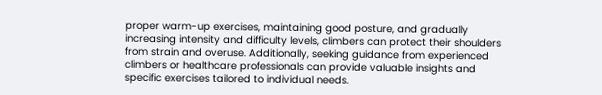proper warm-up exercises, maintaining good posture, and gradually increasing intensity and difficulty levels, climbers can protect their shoulders from strain and overuse. Additionally, seeking guidance from experienced climbers or healthcare professionals can provide valuable insights and specific exercises tailored to individual needs.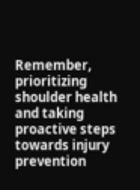Remember, prioritizing shoulder health and taking proactive steps towards injury prevention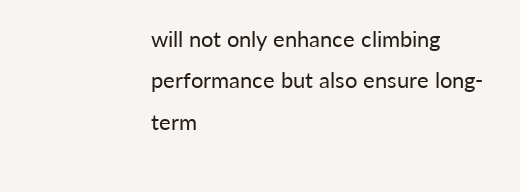will not only enhance climbing performance but also ensure long-term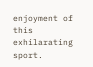enjoyment of this exhilarating sport.